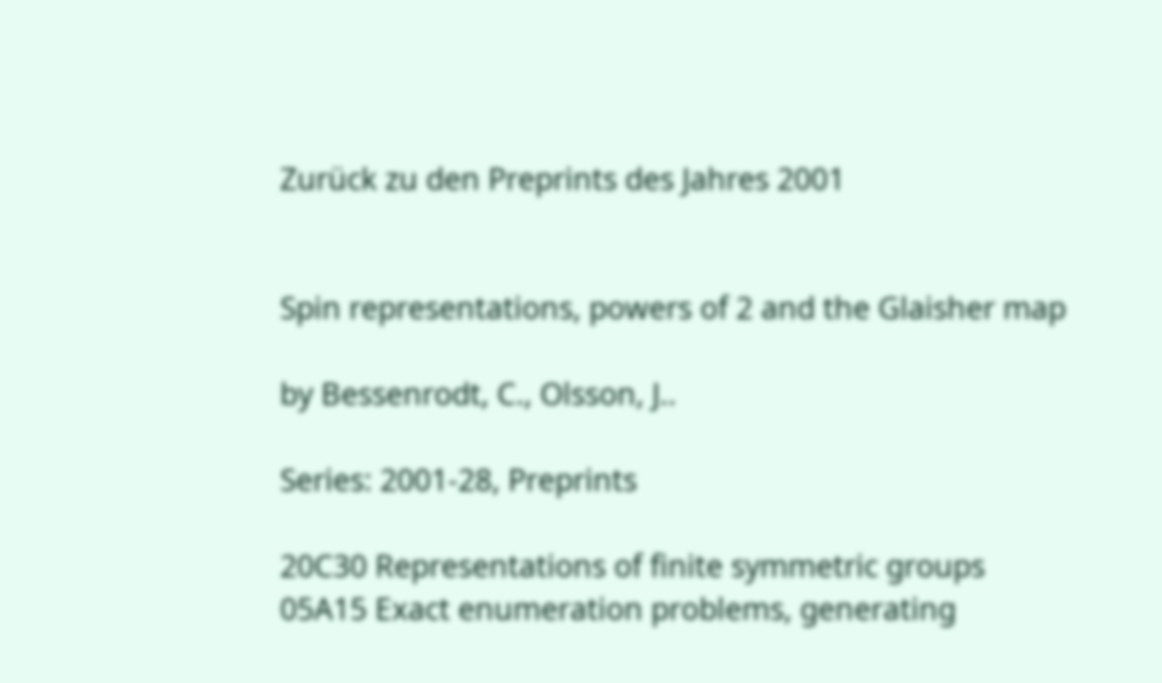Zurück zu den Preprints des Jahres 2001


Spin representations, powers of 2 and the Glaisher map

by Bessenrodt, C., Olsson, J..

Series: 2001-28, Preprints

20C30 Representations of finite symmetric groups
05A15 Exact enumeration problems, generating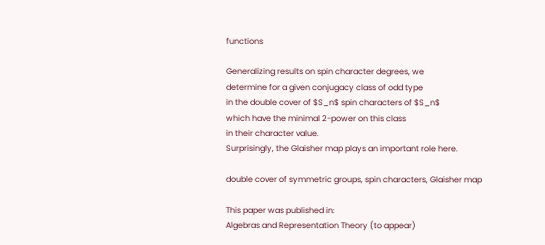functions

Generalizing results on spin character degrees, we
determine for a given conjugacy class of odd type
in the double cover of $S_n$ spin characters of $S_n$
which have the minimal 2-power on this class
in their character value.
Surprisingly, the Glaisher map plays an important role here.

double cover of symmetric groups, spin characters, Glaisher map

This paper was published in:
Algebras and Representation Theory (to appear)